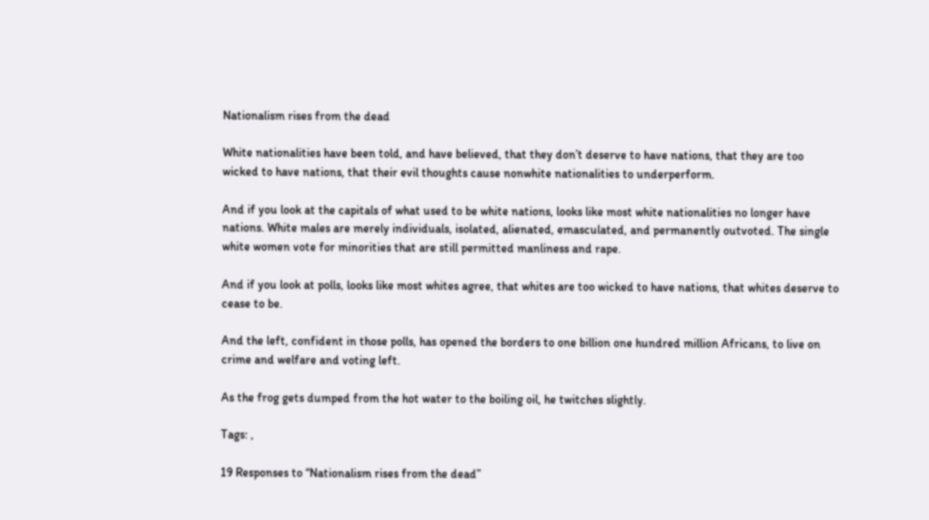Nationalism rises from the dead

White nationalities have been told, and have believed, that they don’t deserve to have nations, that they are too wicked to have nations, that their evil thoughts cause nonwhite nationalities to underperform.

And if you look at the capitals of what used to be white nations, looks like most white nationalities no longer have nations. White males are merely individuals, isolated, alienated, emasculated, and permanently outvoted. The single white women vote for minorities that are still permitted manliness and rape.

And if you look at polls, looks like most whites agree, that whites are too wicked to have nations, that whites deserve to cease to be.

And the left, confident in those polls, has opened the borders to one billion one hundred million Africans, to live on crime and welfare and voting left.

As the frog gets dumped from the hot water to the boiling oil, he twitches slightly.

Tags: ,

19 Responses to “Nationalism rises from the dead”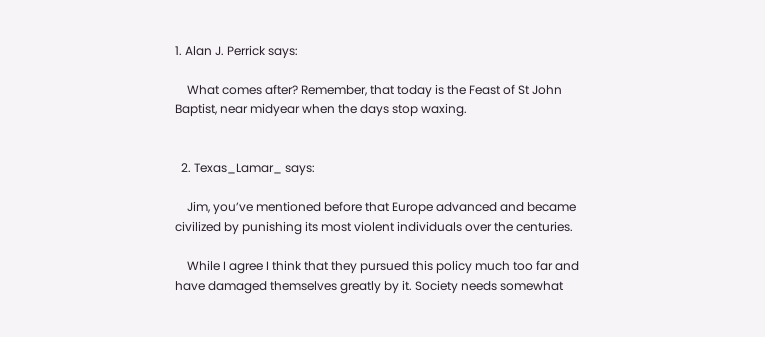1. Alan J. Perrick says:

    What comes after? Remember, that today is the Feast of St John Baptist, near midyear when the days stop waxing.


  2. Texas_Lamar_ says:

    Jim, you’ve mentioned before that Europe advanced and became civilized by punishing its most violent individuals over the centuries.

    While I agree I think that they pursued this policy much too far and have damaged themselves greatly by it. Society needs somewhat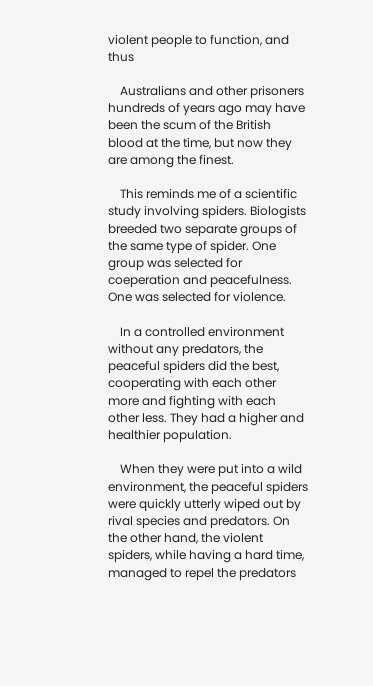violent people to function, and thus

    Australians and other prisoners hundreds of years ago may have been the scum of the British blood at the time, but now they are among the finest.

    This reminds me of a scientific study involving spiders. Biologists breeded two separate groups of the same type of spider. One group was selected for coeperation and peacefulness. One was selected for violence.

    In a controlled environment without any predators, the peaceful spiders did the best, cooperating with each other more and fighting with each other less. They had a higher and healthier population.

    When they were put into a wild environment, the peaceful spiders were quickly utterly wiped out by rival species and predators. On the other hand, the violent spiders, while having a hard time, managed to repel the predators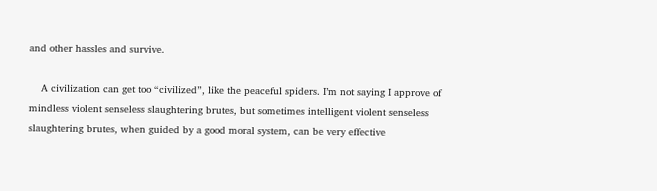and other hassles and survive.

    A civilization can get too “civilized”, like the peaceful spiders. I’m not saying I approve of mindless violent senseless slaughtering brutes, but sometimes intelligent violent senseless slaughtering brutes, when guided by a good moral system, can be very effective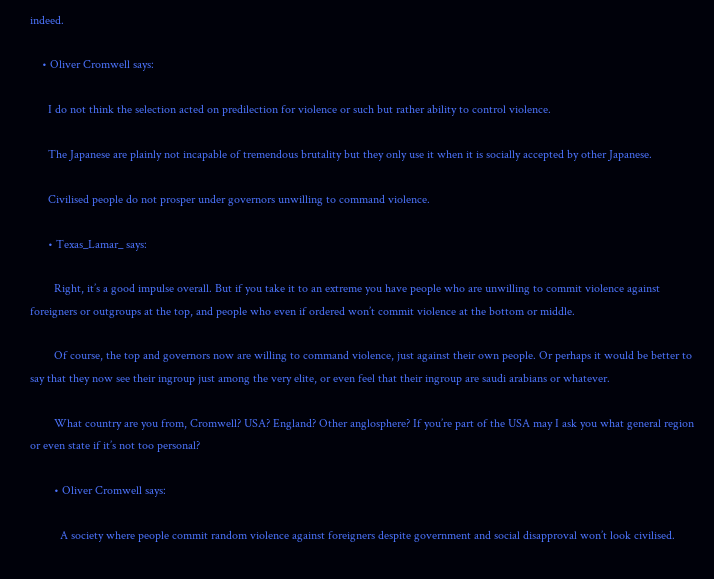indeed.

    • Oliver Cromwell says:

      I do not think the selection acted on predilection for violence or such but rather ability to control violence.

      The Japanese are plainly not incapable of tremendous brutality but they only use it when it is socially accepted by other Japanese.

      Civilised people do not prosper under governors unwilling to command violence.

      • Texas_Lamar_ says:

        Right, it’s a good impulse overall. But if you take it to an extreme you have people who are unwilling to commit violence against foreigners or outgroups at the top, and people who even if ordered won’t commit violence at the bottom or middle.

        Of course, the top and governors now are willing to command violence, just against their own people. Or perhaps it would be better to say that they now see their ingroup just among the very elite, or even feel that their ingroup are saudi arabians or whatever.

        What country are you from, Cromwell? USA? England? Other anglosphere? If you’re part of the USA may I ask you what general region or even state if it’s not too personal?

        • Oliver Cromwell says:

          A society where people commit random violence against foreigners despite government and social disapproval won’t look civilised.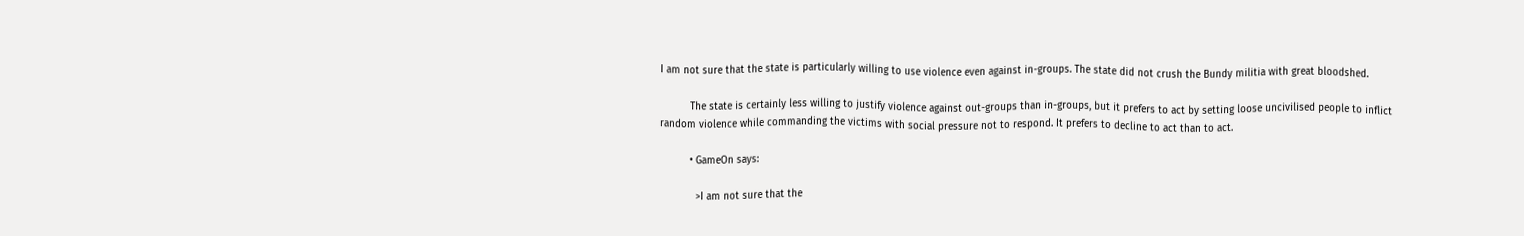I am not sure that the state is particularly willing to use violence even against in-groups. The state did not crush the Bundy militia with great bloodshed.

          The state is certainly less willing to justify violence against out-groups than in-groups, but it prefers to act by setting loose uncivilised people to inflict random violence while commanding the victims with social pressure not to respond. It prefers to decline to act than to act.

          • GameOn says:

            >I am not sure that the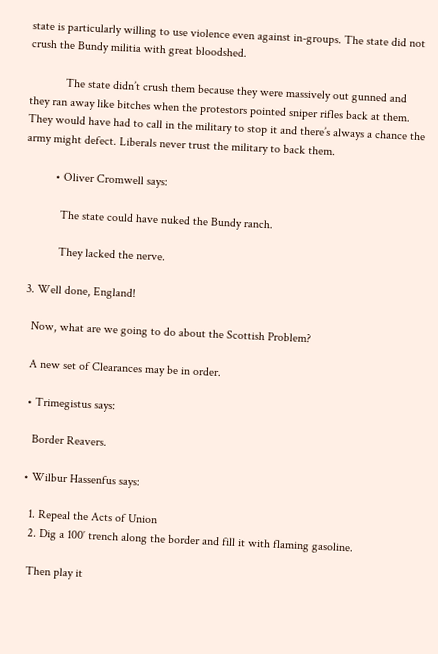state is particularly willing to use violence even against in-groups. The state did not crush the Bundy militia with great bloodshed.

            The state didn’t crush them because they were massively out gunned and they ran away like bitches when the protestors pointed sniper rifles back at them. They would have had to call in the military to stop it and there’s always a chance the army might defect. Liberals never trust the military to back them.

          • Oliver Cromwell says:

            The state could have nuked the Bundy ranch.

            They lacked the nerve.

  3. Well done, England!

    Now, what are we going to do about the Scottish Problem?

    A new set of Clearances may be in order.

    • Trimegistus says:

      Border Reavers.

    • Wilbur Hassenfus says:

      1. Repeal the Acts of Union
      2. Dig a 100′ trench along the border and fill it with flaming gasoline.

      Then play it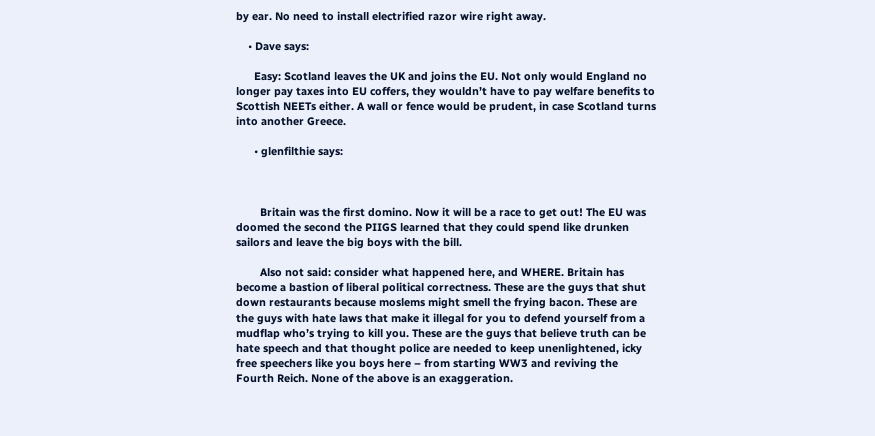by ear. No need to install electrified razor wire right away.

    • Dave says:

      Easy: Scotland leaves the UK and joins the EU. Not only would England no longer pay taxes into EU coffers, they wouldn’t have to pay welfare benefits to Scottish NEETs either. A wall or fence would be prudent, in case Scotland turns into another Greece.

      • glenfilthie says:



        Britain was the first domino. Now it will be a race to get out! The EU was doomed the second the PIIGS learned that they could spend like drunken sailors and leave the big boys with the bill.

        Also not said: consider what happened here, and WHERE. Britain has become a bastion of liberal political correctness. These are the guys that shut down restaurants because moslems might smell the frying bacon. These are the guys with hate laws that make it illegal for you to defend yourself from a mudflap who’s trying to kill you. These are the guys that believe truth can be hate speech and that thought police are needed to keep unenlightened, icky free speechers like you boys here – from starting WW3 and reviving the Fourth Reich. None of the above is an exaggeration.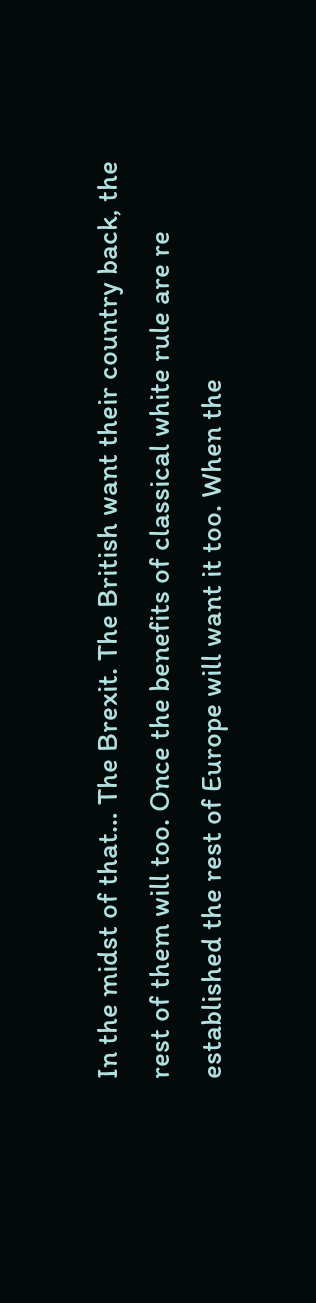In the midst of that… The Brexit. The British want their country back, the rest of them will too. Once the benefits of classical white rule are re established the rest of Europe will want it too. When the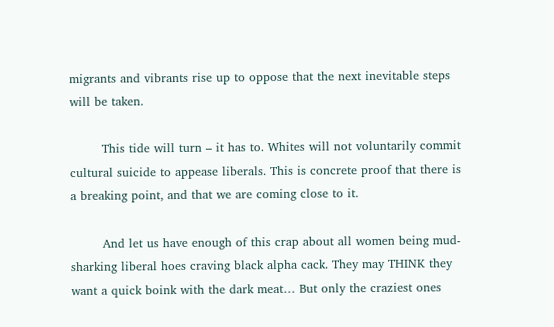migrants and vibrants rise up to oppose that the next inevitable steps will be taken.

        This tide will turn – it has to. Whites will not voluntarily commit cultural suicide to appease liberals. This is concrete proof that there is a breaking point, and that we are coming close to it.

        And let us have enough of this crap about all women being mud-sharking liberal hoes craving black alpha cack. They may THINK they want a quick boink with the dark meat… But only the craziest ones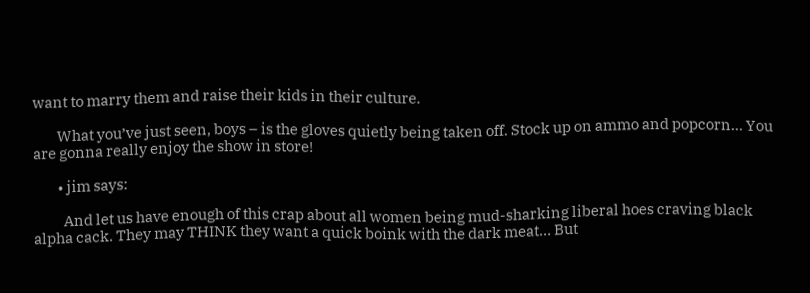want to marry them and raise their kids in their culture.

        What you’ve just seen, boys – is the gloves quietly being taken off. Stock up on ammo and popcorn… You are gonna really enjoy the show in store!

        • jim says:

          And let us have enough of this crap about all women being mud-sharking liberal hoes craving black alpha cack. They may THINK they want a quick boink with the dark meat… But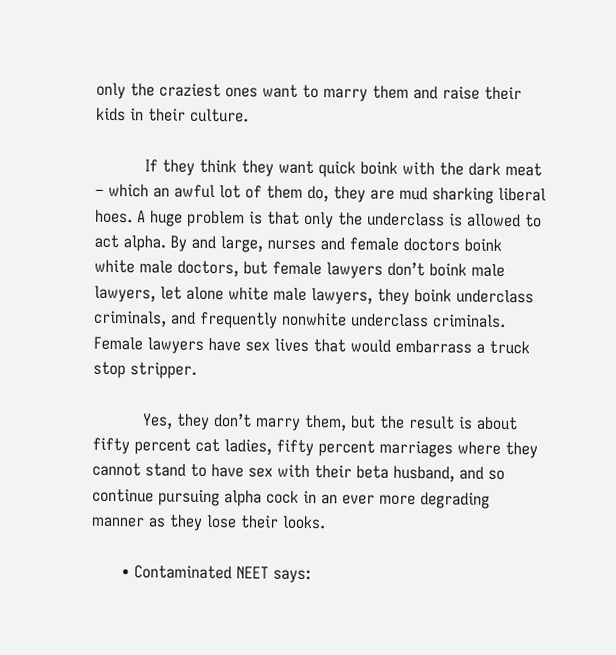only the craziest ones want to marry them and raise their kids in their culture.

          If they think they want quick boink with the dark meat – which an awful lot of them do, they are mud sharking liberal hoes. A huge problem is that only the underclass is allowed to act alpha. By and large, nurses and female doctors boink white male doctors, but female lawyers don’t boink male lawyers, let alone white male lawyers, they boink underclass criminals, and frequently nonwhite underclass criminals. Female lawyers have sex lives that would embarrass a truck stop stripper.

          Yes, they don’t marry them, but the result is about fifty percent cat ladies, fifty percent marriages where they cannot stand to have sex with their beta husband, and so continue pursuing alpha cock in an ever more degrading manner as they lose their looks.

      • Contaminated NEET says: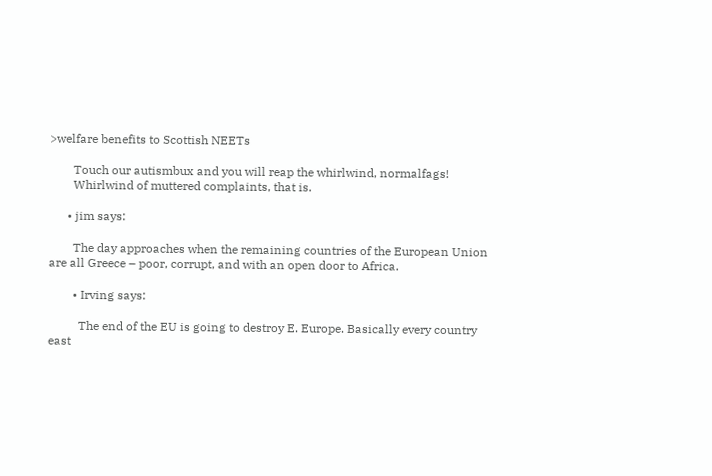>welfare benefits to Scottish NEETs

        Touch our autismbux and you will reap the whirlwind, normalfags!
        Whirlwind of muttered complaints, that is.

      • jim says:

        The day approaches when the remaining countries of the European Union are all Greece – poor, corrupt, and with an open door to Africa.

        • Irving says:

          The end of the EU is going to destroy E. Europe. Basically every country east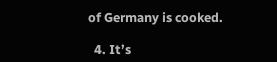of Germany is cooked.

  4. It’s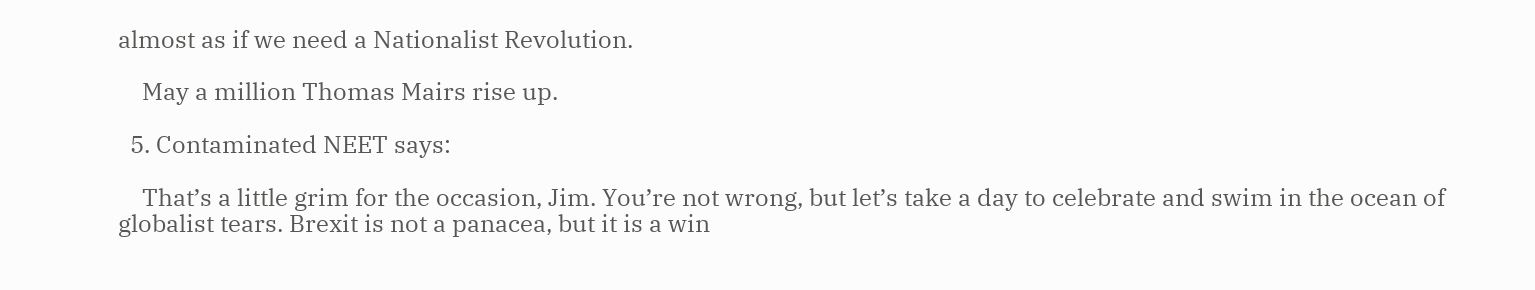almost as if we need a Nationalist Revolution.

    May a million Thomas Mairs rise up.

  5. Contaminated NEET says:

    That’s a little grim for the occasion, Jim. You’re not wrong, but let’s take a day to celebrate and swim in the ocean of globalist tears. Brexit is not a panacea, but it is a win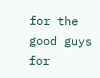for the good guys for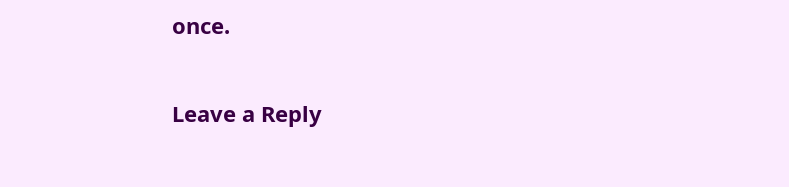once.

Leave a Reply